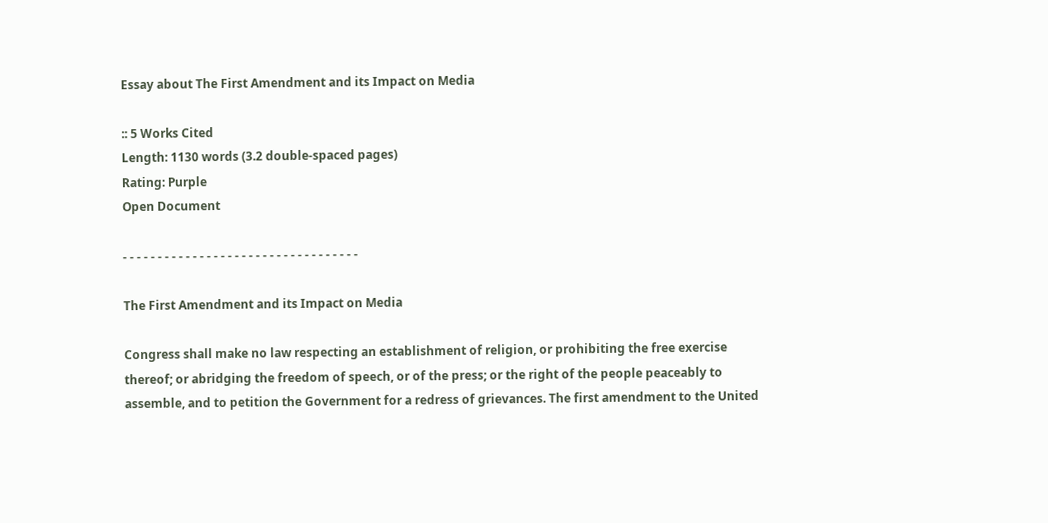Essay about The First Amendment and its Impact on Media

:: 5 Works Cited
Length: 1130 words (3.2 double-spaced pages)
Rating: Purple
Open Document

- - - - - - - - - - - - - - - - - - - - - - - - - - - - - - - - - -

The First Amendment and its Impact on Media

Congress shall make no law respecting an establishment of religion, or prohibiting the free exercise thereof; or abridging the freedom of speech, or of the press; or the right of the people peaceably to assemble, and to petition the Government for a redress of grievances. The first amendment to the United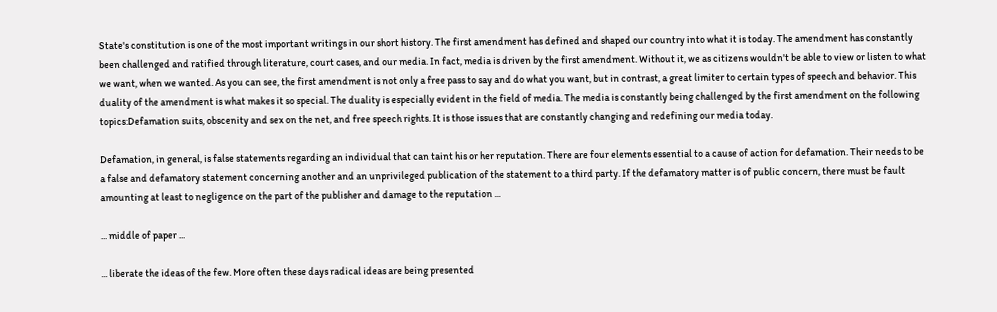State's constitution is one of the most important writings in our short history. The first amendment has defined and shaped our country into what it is today. The amendment has constantly been challenged and ratified through literature, court cases, and our media. In fact, media is driven by the first amendment. Without it, we as citizens wouldn't be able to view or listen to what we want, when we wanted. As you can see, the first amendment is not only a free pass to say and do what you want, but in contrast, a great limiter to certain types of speech and behavior. This duality of the amendment is what makes it so special. The duality is especially evident in the field of media. The media is constantly being challenged by the first amendment on the following topics:Defamation suits, obscenity and sex on the net, and free speech rights. It is those issues that are constantly changing and redefining our media today.

Defamation, in general, is false statements regarding an individual that can taint his or her reputation. There are four elements essential to a cause of action for defamation. Their needs to be a false and defamatory statement concerning another and an unprivileged publication of the statement to a third party. If the defamatory matter is of public concern, there must be fault amounting at least to negligence on the part of the publisher and damage to the reputation ...

... middle of paper ...

... liberate the ideas of the few. More often these days radical ideas are being presented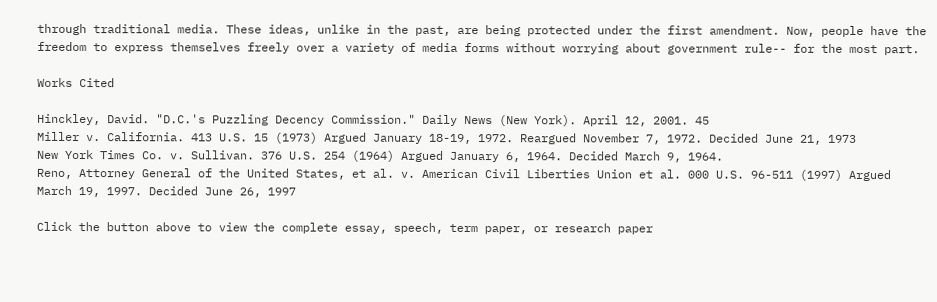through traditional media. These ideas, unlike in the past, are being protected under the first amendment. Now, people have the freedom to express themselves freely over a variety of media forms without worrying about government rule-- for the most part.

Works Cited

Hinckley, David. "D.C.'s Puzzling Decency Commission." Daily News (New York). April 12, 2001. 45
Miller v. California. 413 U.S. 15 (1973) Argued January 18-19, 1972. Reargued November 7, 1972. Decided June 21, 1973
New York Times Co. v. Sullivan. 376 U.S. 254 (1964) Argued January 6, 1964. Decided March 9, 1964.
Reno, Attorney General of the United States, et al. v. American Civil Liberties Union et al. 000 U.S. 96-511 (1997) Argued March 19, 1997. Decided June 26, 1997

Click the button above to view the complete essay, speech, term paper, or research paper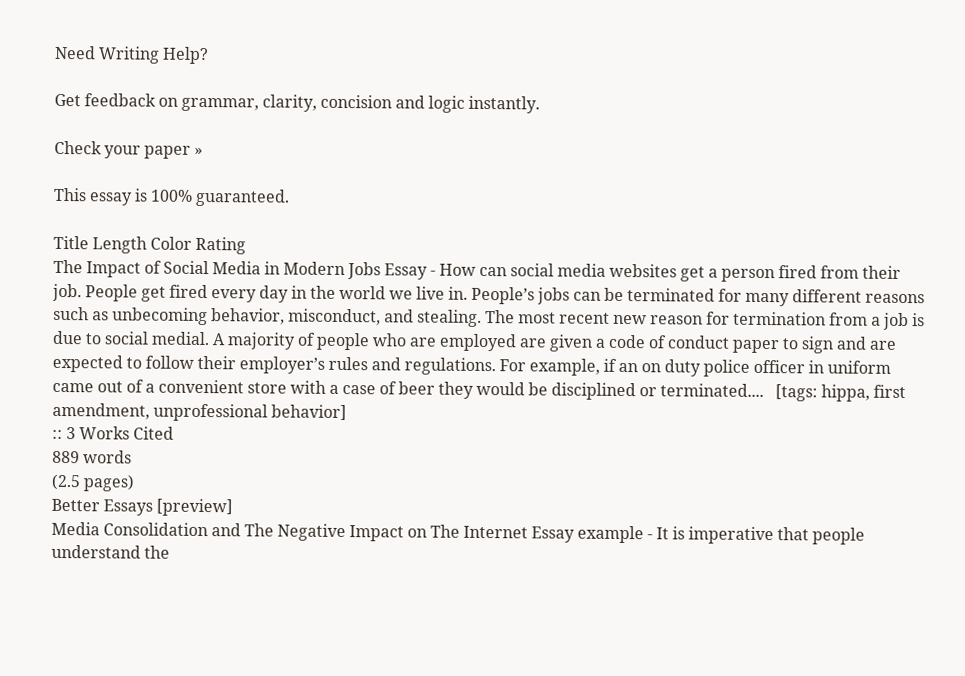Need Writing Help?

Get feedback on grammar, clarity, concision and logic instantly.

Check your paper »

This essay is 100% guaranteed.

Title Length Color Rating
The Impact of Social Media in Modern Jobs Essay - How can social media websites get a person fired from their job. People get fired every day in the world we live in. People’s jobs can be terminated for many different reasons such as unbecoming behavior, misconduct, and stealing. The most recent new reason for termination from a job is due to social medial. A majority of people who are employed are given a code of conduct paper to sign and are expected to follow their employer’s rules and regulations. For example, if an on duty police officer in uniform came out of a convenient store with a case of beer they would be disciplined or terminated....   [tags: hippa, first amendment, unprofessional behavior]
:: 3 Works Cited
889 words
(2.5 pages)
Better Essays [preview]
Media Consolidation and The Negative Impact on The Internet Essay example - It is imperative that people understand the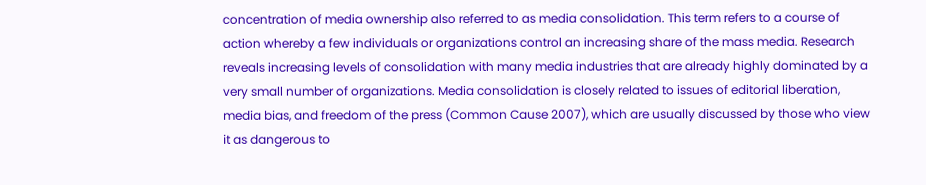concentration of media ownership also referred to as media consolidation. This term refers to a course of action whereby a few individuals or organizations control an increasing share of the mass media. Research reveals increasing levels of consolidation with many media industries that are already highly dominated by a very small number of organizations. Media consolidation is closely related to issues of editorial liberation, media bias, and freedom of the press (Common Cause 2007), which are usually discussed by those who view it as dangerous to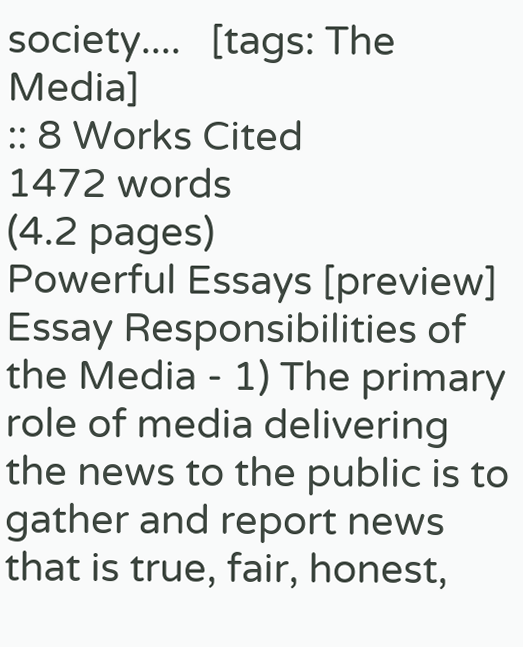society....   [tags: The Media]
:: 8 Works Cited
1472 words
(4.2 pages)
Powerful Essays [preview]
Essay Responsibilities of the Media - 1) The primary role of media delivering the news to the public is to gather and report news that is true, fair, honest,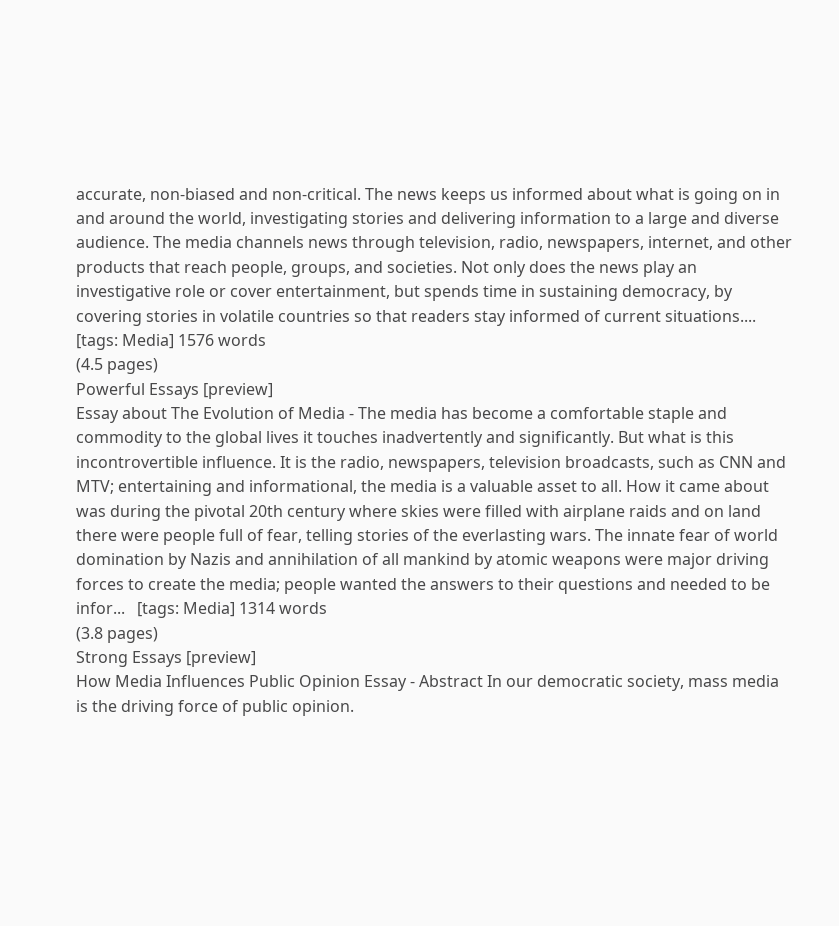accurate, non-biased and non-critical. The news keeps us informed about what is going on in and around the world, investigating stories and delivering information to a large and diverse audience. The media channels news through television, radio, newspapers, internet, and other products that reach people, groups, and societies. Not only does the news play an investigative role or cover entertainment, but spends time in sustaining democracy, by covering stories in volatile countries so that readers stay informed of current situations....   [tags: Media] 1576 words
(4.5 pages)
Powerful Essays [preview]
Essay about The Evolution of Media - The media has become a comfortable staple and commodity to the global lives it touches inadvertently and significantly. But what is this incontrovertible influence. It is the radio, newspapers, television broadcasts, such as CNN and MTV; entertaining and informational, the media is a valuable asset to all. How it came about was during the pivotal 20th century where skies were filled with airplane raids and on land there were people full of fear, telling stories of the everlasting wars. The innate fear of world domination by Nazis and annihilation of all mankind by atomic weapons were major driving forces to create the media; people wanted the answers to their questions and needed to be infor...   [tags: Media] 1314 words
(3.8 pages)
Strong Essays [preview]
How Media Influences Public Opinion Essay - Abstract In our democratic society, mass media is the driving force of public opinion.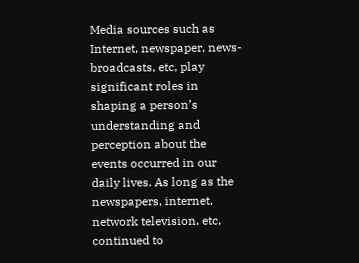Media sources such as Internet, newspaper, news-broadcasts, etc, play significant roles in shaping a person’s understanding and perception about the events occurred in our daily lives. As long as the newspapers, internet, network television, etc, continued to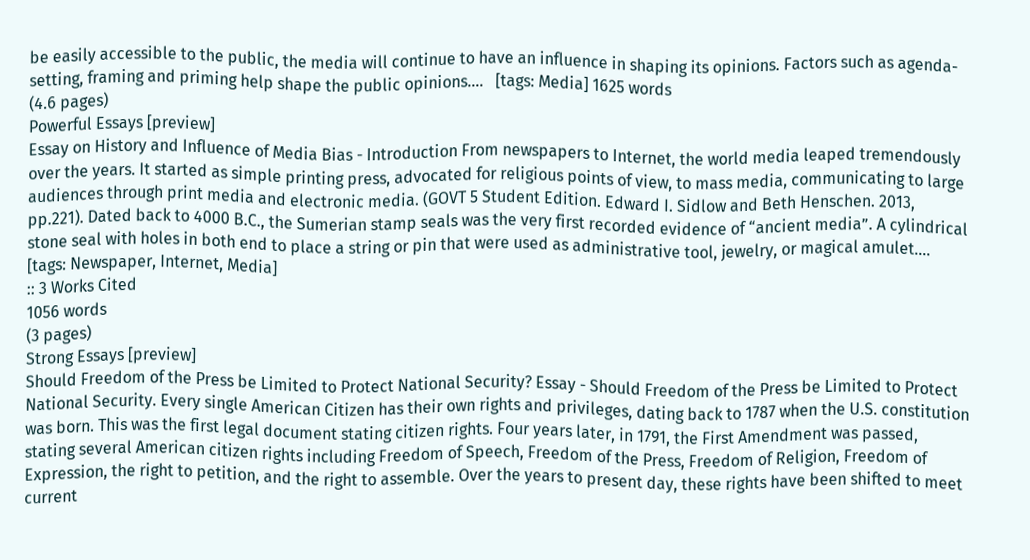be easily accessible to the public, the media will continue to have an influence in shaping its opinions. Factors such as agenda-setting, framing and priming help shape the public opinions....   [tags: Media] 1625 words
(4.6 pages)
Powerful Essays [preview]
Essay on History and Influence of Media Bias - Introduction From newspapers to Internet, the world media leaped tremendously over the years. It started as simple printing press, advocated for religious points of view, to mass media, communicating to large audiences through print media and electronic media. (GOVT 5 Student Edition. Edward I. Sidlow and Beth Henschen. 2013, pp.221). Dated back to 4000 B.C., the Sumerian stamp seals was the very first recorded evidence of “ancient media”. A cylindrical stone seal with holes in both end to place a string or pin that were used as administrative tool, jewelry, or magical amulet....   [tags: Newspaper, Internet, Media]
:: 3 Works Cited
1056 words
(3 pages)
Strong Essays [preview]
Should Freedom of the Press be Limited to Protect National Security? Essay - Should Freedom of the Press be Limited to Protect National Security. Every single American Citizen has their own rights and privileges, dating back to 1787 when the U.S. constitution was born. This was the first legal document stating citizen rights. Four years later, in 1791, the First Amendment was passed, stating several American citizen rights including Freedom of Speech, Freedom of the Press, Freedom of Religion, Freedom of Expression, the right to petition, and the right to assemble. Over the years to present day, these rights have been shifted to meet current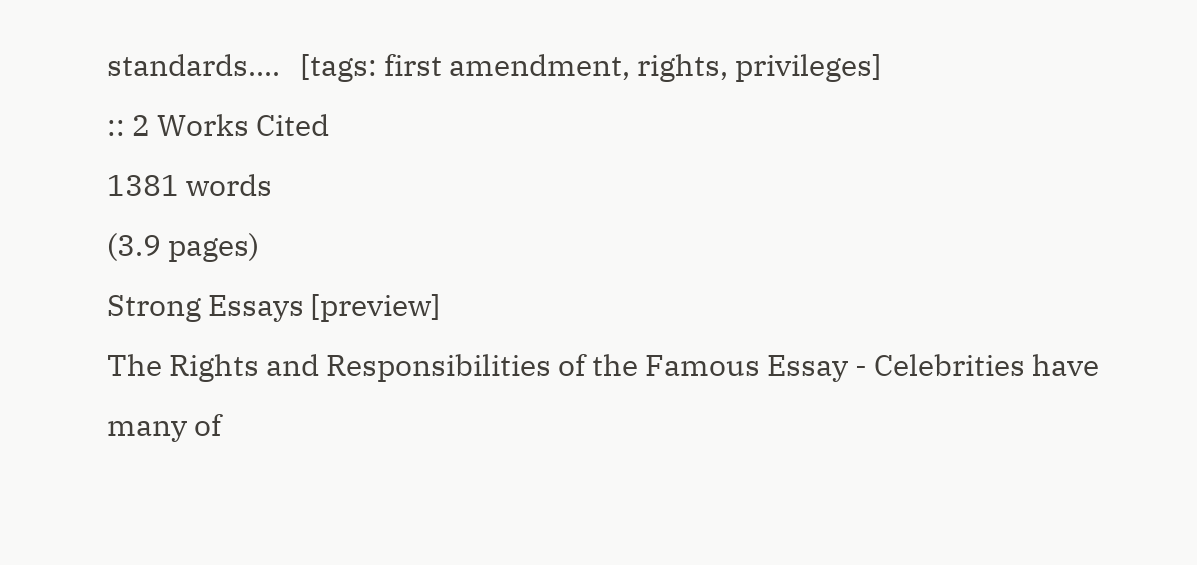standards....   [tags: first amendment, rights, privileges]
:: 2 Works Cited
1381 words
(3.9 pages)
Strong Essays [preview]
The Rights and Responsibilities of the Famous Essay - Celebrities have many of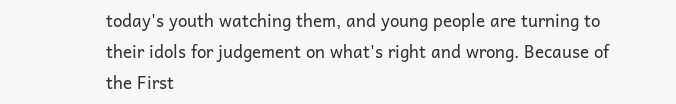today's youth watching them, and young people are turning to their idols for judgement on what's right and wrong. Because of the First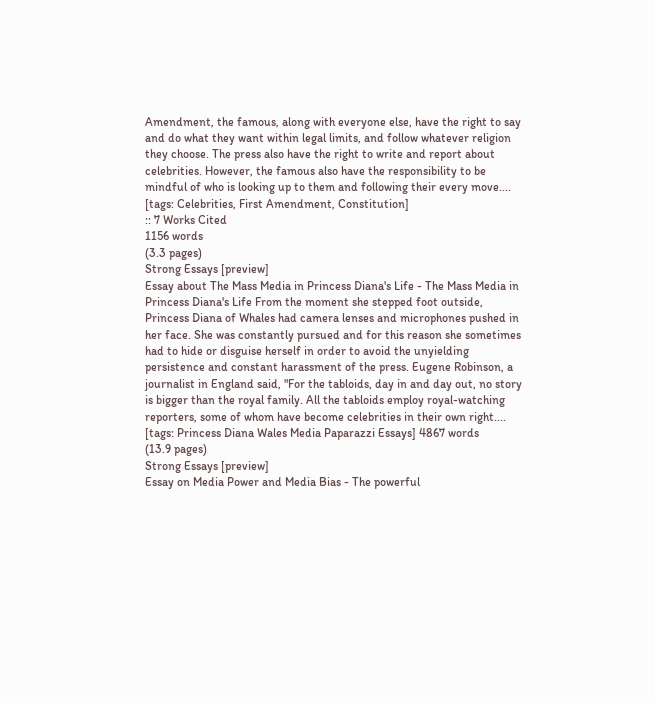Amendment, the famous, along with everyone else, have the right to say and do what they want within legal limits, and follow whatever religion they choose. The press also have the right to write and report about celebrities. However, the famous also have the responsibility to be mindful of who is looking up to them and following their every move....   [tags: Celebrities, First Amendment, Constitution]
:: 7 Works Cited
1156 words
(3.3 pages)
Strong Essays [preview]
Essay about The Mass Media in Princess Diana's Life - The Mass Media in Princess Diana's Life From the moment she stepped foot outside, Princess Diana of Whales had camera lenses and microphones pushed in her face. She was constantly pursued and for this reason she sometimes had to hide or disguise herself in order to avoid the unyielding persistence and constant harassment of the press. Eugene Robinson, a journalist in England said, "For the tabloids, day in and day out, no story is bigger than the royal family. All the tabloids employ royal-watching reporters, some of whom have become celebrities in their own right....   [tags: Princess Diana Wales Media Paparazzi Essays] 4867 words
(13.9 pages)
Strong Essays [preview]
Essay on Media Power and Media Bias - The powerful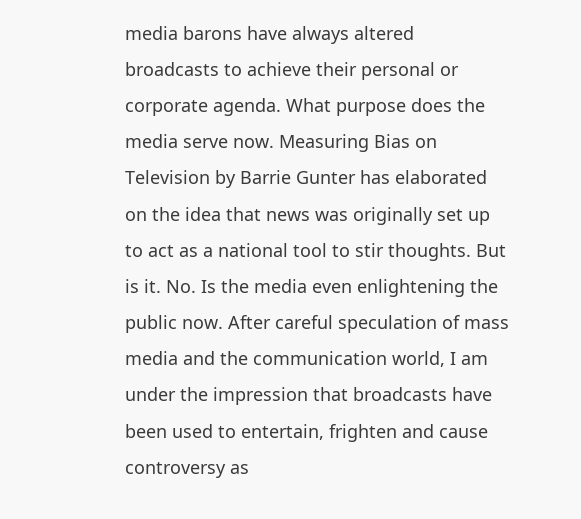media barons have always altered broadcasts to achieve their personal or corporate agenda. What purpose does the media serve now. Measuring Bias on Television by Barrie Gunter has elaborated on the idea that news was originally set up to act as a national tool to stir thoughts. But is it. No. Is the media even enlightening the public now. After careful speculation of mass media and the communication world, I am under the impression that broadcasts have been used to entertain, frighten and cause controversy as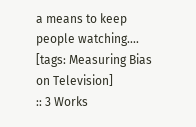a means to keep people watching....   [tags: Measuring Bias on Television]
:: 3 Works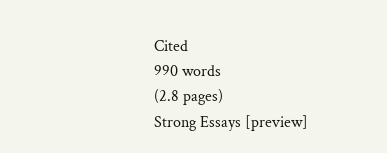Cited
990 words
(2.8 pages)
Strong Essays [preview]